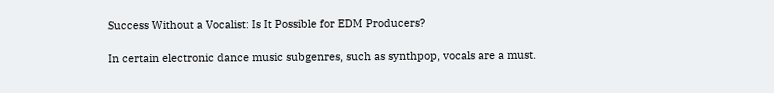Success Without a Vocalist: Is It Possible for EDM Producers?

In certain electronic dance music subgenres, such as synthpop, vocals are a must.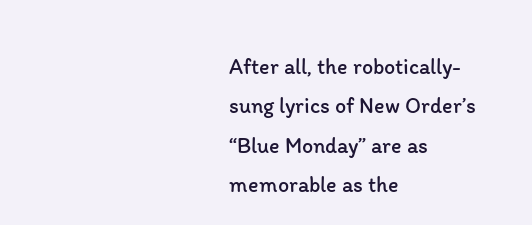After all, the robotically-sung lyrics of New Order’s “Blue Monday” are as memorable as the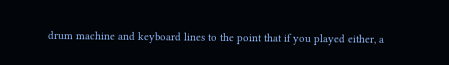drum machine and keyboard lines to the point that if you played either, a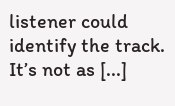listener could identify the track. It’s not as [...]